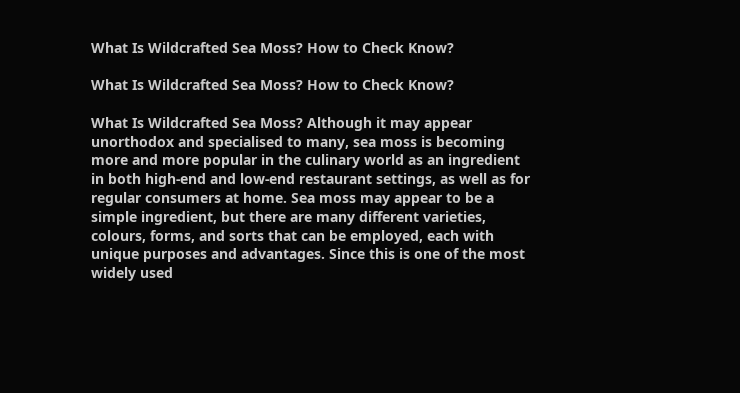What Is Wildcrafted Sea Moss? How to Check Know?

What Is Wildcrafted Sea Moss? How to Check Know?

What Is Wildcrafted Sea Moss? Although it may appear unorthodox and specialised to many, sea moss is becoming more and more popular in the culinary world as an ingredient in both high-end and low-end restaurant settings, as well as for regular consumers at home. Sea moss may appear to be a simple ingredient, but there are many different varieties, colours, forms, and sorts that can be employed, each with unique purposes and advantages. Since this is one of the most widely used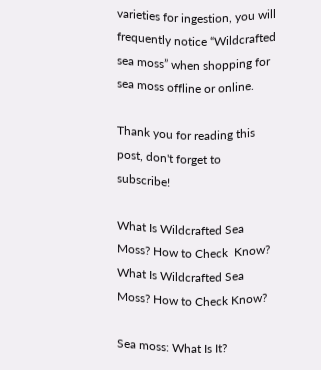varieties for ingestion, you will frequently notice “Wildcrafted sea moss” when shopping for sea moss offline or online.

Thank you for reading this post, don't forget to subscribe!

What Is Wildcrafted Sea Moss? How to Check  Know?
What Is Wildcrafted Sea Moss? How to Check Know?

Sea moss: What Is It?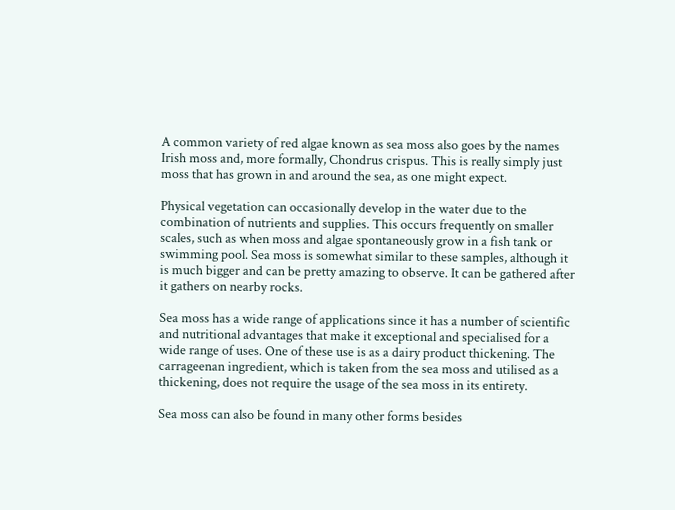A common variety of red algae known as sea moss also goes by the names Irish moss and, more formally, Chondrus crispus. This is really simply just moss that has grown in and around the sea, as one might expect.

Physical vegetation can occasionally develop in the water due to the combination of nutrients and supplies. This occurs frequently on smaller scales, such as when moss and algae spontaneously grow in a fish tank or swimming pool. Sea moss is somewhat similar to these samples, although it is much bigger and can be pretty amazing to observe. It can be gathered after it gathers on nearby rocks.

Sea moss has a wide range of applications since it has a number of scientific and nutritional advantages that make it exceptional and specialised for a wide range of uses. One of these use is as a dairy product thickening. The carrageenan ingredient, which is taken from the sea moss and utilised as a thickening, does not require the usage of the sea moss in its entirety.

Sea moss can also be found in many other forms besides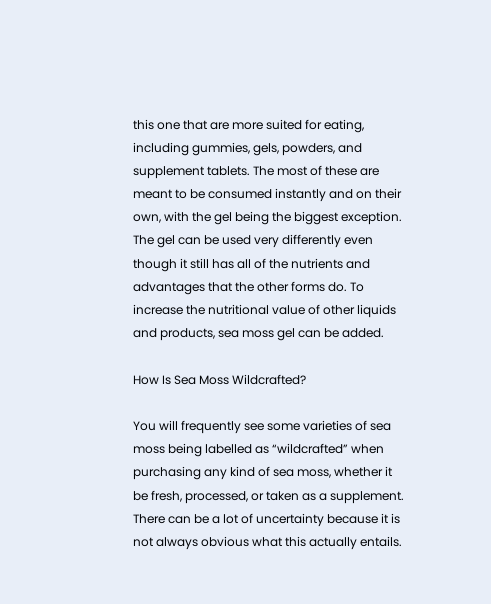this one that are more suited for eating, including gummies, gels, powders, and supplement tablets. The most of these are meant to be consumed instantly and on their own, with the gel being the biggest exception. The gel can be used very differently even though it still has all of the nutrients and advantages that the other forms do. To increase the nutritional value of other liquids and products, sea moss gel can be added.

How Is Sea Moss Wildcrafted?

You will frequently see some varieties of sea moss being labelled as “wildcrafted” when purchasing any kind of sea moss, whether it be fresh, processed, or taken as a supplement. There can be a lot of uncertainty because it is not always obvious what this actually entails.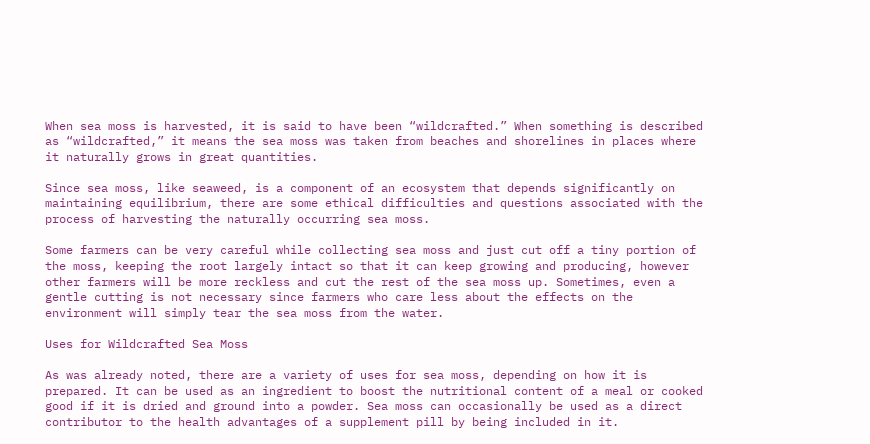When sea moss is harvested, it is said to have been “wildcrafted.” When something is described as “wildcrafted,” it means the sea moss was taken from beaches and shorelines in places where it naturally grows in great quantities.

Since sea moss, like seaweed, is a component of an ecosystem that depends significantly on maintaining equilibrium, there are some ethical difficulties and questions associated with the process of harvesting the naturally occurring sea moss.

Some farmers can be very careful while collecting sea moss and just cut off a tiny portion of the moss, keeping the root largely intact so that it can keep growing and producing, however other farmers will be more reckless and cut the rest of the sea moss up. Sometimes, even a gentle cutting is not necessary since farmers who care less about the effects on the environment will simply tear the sea moss from the water.

Uses for Wildcrafted Sea Moss

As was already noted, there are a variety of uses for sea moss, depending on how it is prepared. It can be used as an ingredient to boost the nutritional content of a meal or cooked good if it is dried and ground into a powder. Sea moss can occasionally be used as a direct contributor to the health advantages of a supplement pill by being included in it.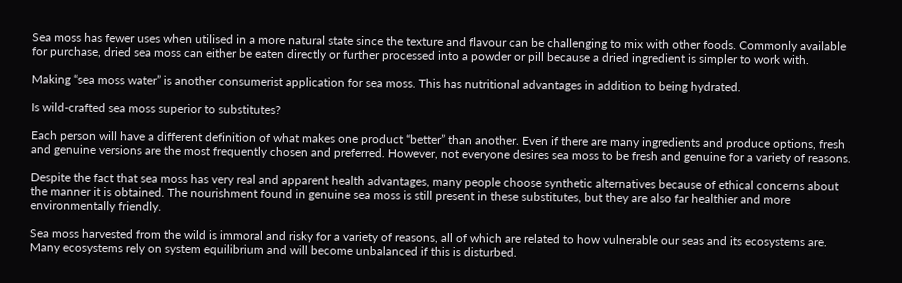Sea moss has fewer uses when utilised in a more natural state since the texture and flavour can be challenging to mix with other foods. Commonly available for purchase, dried sea moss can either be eaten directly or further processed into a powder or pill because a dried ingredient is simpler to work with.

Making “sea moss water” is another consumerist application for sea moss. This has nutritional advantages in addition to being hydrated.

Is wild-crafted sea moss superior to substitutes?

Each person will have a different definition of what makes one product “better” than another. Even if there are many ingredients and produce options, fresh and genuine versions are the most frequently chosen and preferred. However, not everyone desires sea moss to be fresh and genuine for a variety of reasons.

Despite the fact that sea moss has very real and apparent health advantages, many people choose synthetic alternatives because of ethical concerns about the manner it is obtained. The nourishment found in genuine sea moss is still present in these substitutes, but they are also far healthier and more environmentally friendly.

Sea moss harvested from the wild is immoral and risky for a variety of reasons, all of which are related to how vulnerable our seas and its ecosystems are. Many ecosystems rely on system equilibrium and will become unbalanced if this is disturbed.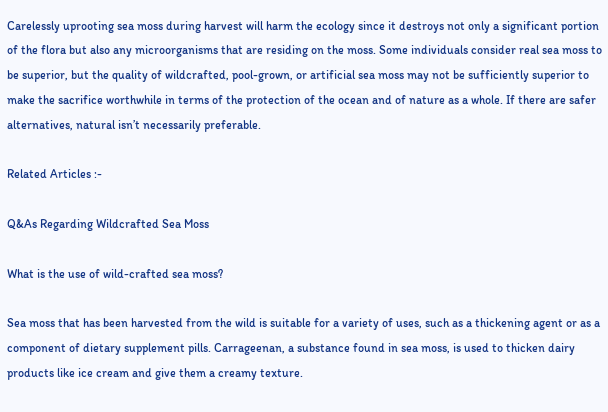Carelessly uprooting sea moss during harvest will harm the ecology since it destroys not only a significant portion of the flora but also any microorganisms that are residing on the moss. Some individuals consider real sea moss to be superior, but the quality of wildcrafted, pool-grown, or artificial sea moss may not be sufficiently superior to make the sacrifice worthwhile in terms of the protection of the ocean and of nature as a whole. If there are safer alternatives, natural isn’t necessarily preferable.

Related Articles :-

Q&As Regarding Wildcrafted Sea Moss

What is the use of wild-crafted sea moss?

Sea moss that has been harvested from the wild is suitable for a variety of uses, such as a thickening agent or as a component of dietary supplement pills. Carrageenan, a substance found in sea moss, is used to thicken dairy products like ice cream and give them a creamy texture.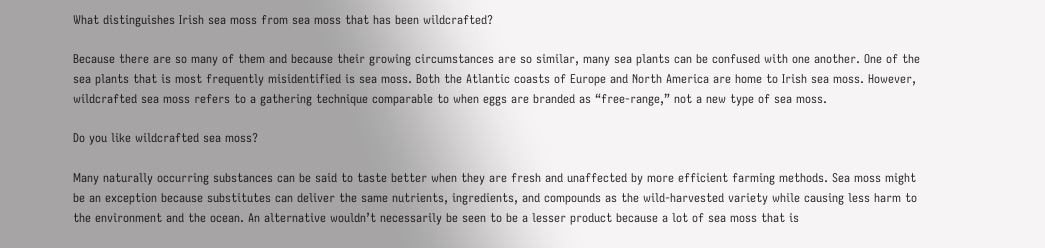What distinguishes Irish sea moss from sea moss that has been wildcrafted?

Because there are so many of them and because their growing circumstances are so similar, many sea plants can be confused with one another. One of the sea plants that is most frequently misidentified is sea moss. Both the Atlantic coasts of Europe and North America are home to Irish sea moss. However, wildcrafted sea moss refers to a gathering technique comparable to when eggs are branded as “free-range,” not a new type of sea moss.

Do you like wildcrafted sea moss?

Many naturally occurring substances can be said to taste better when they are fresh and unaffected by more efficient farming methods. Sea moss might be an exception because substitutes can deliver the same nutrients, ingredients, and compounds as the wild-harvested variety while causing less harm to the environment and the ocean. An alternative wouldn’t necessarily be seen to be a lesser product because a lot of sea moss that is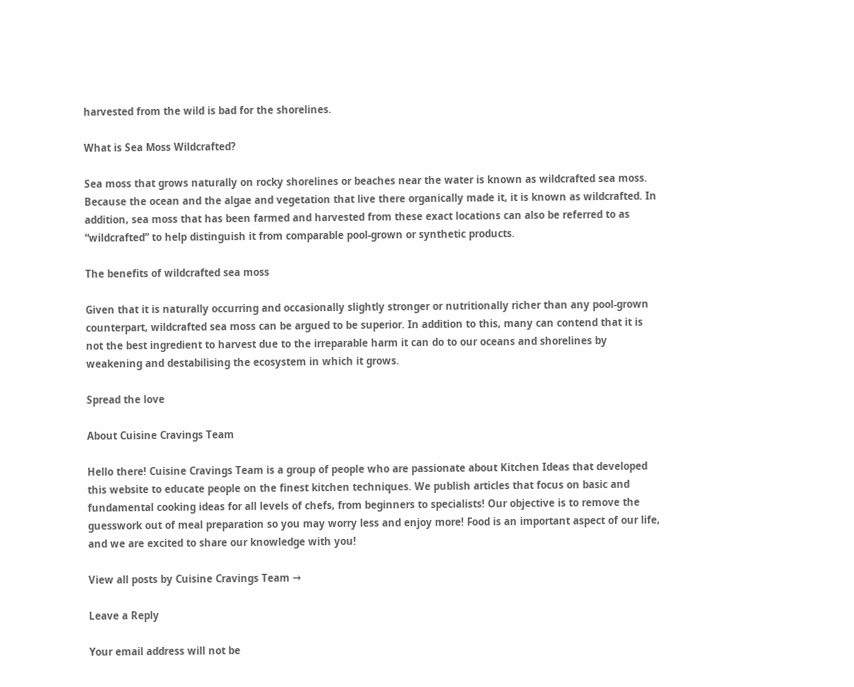harvested from the wild is bad for the shorelines.

What is Sea Moss Wildcrafted?

Sea moss that grows naturally on rocky shorelines or beaches near the water is known as wildcrafted sea moss. Because the ocean and the algae and vegetation that live there organically made it, it is known as wildcrafted. In addition, sea moss that has been farmed and harvested from these exact locations can also be referred to as “wildcrafted” to help distinguish it from comparable pool-grown or synthetic products.

The benefits of wildcrafted sea moss

Given that it is naturally occurring and occasionally slightly stronger or nutritionally richer than any pool-grown counterpart, wildcrafted sea moss can be argued to be superior. In addition to this, many can contend that it is not the best ingredient to harvest due to the irreparable harm it can do to our oceans and shorelines by weakening and destabilising the ecosystem in which it grows.

Spread the love

About Cuisine Cravings Team

Hello there! Cuisine Cravings Team is a group of people who are passionate about Kitchen Ideas that developed this website to educate people on the finest kitchen techniques. We publish articles that focus on basic and fundamental cooking ideas for all levels of chefs, from beginners to specialists! Our objective is to remove the guesswork out of meal preparation so you may worry less and enjoy more! Food is an important aspect of our life, and we are excited to share our knowledge with you!

View all posts by Cuisine Cravings Team →

Leave a Reply

Your email address will not be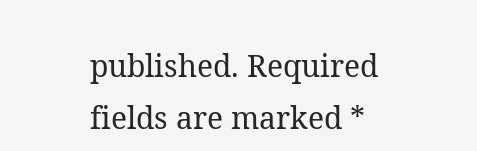published. Required fields are marked *